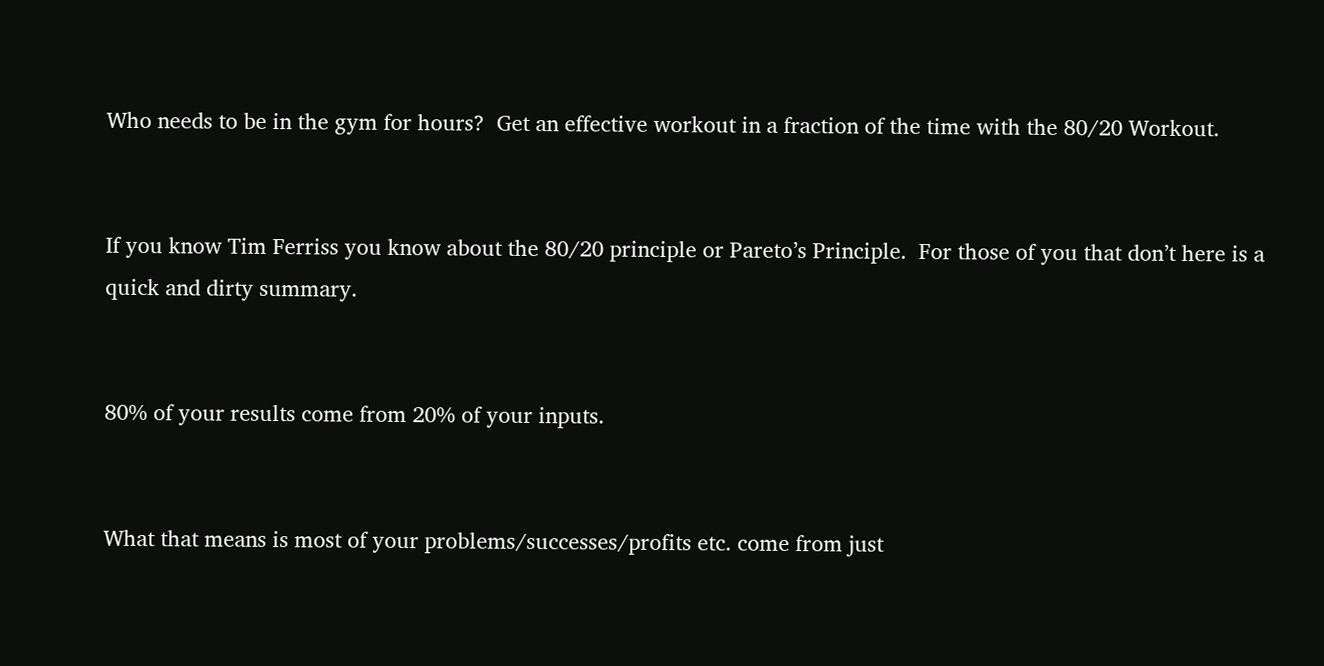Who needs to be in the gym for hours?  Get an effective workout in a fraction of the time with the 80/20 Workout.


If you know Tim Ferriss you know about the 80/20 principle or Pareto’s Principle.  For those of you that don’t here is a quick and dirty summary.


80% of your results come from 20% of your inputs.


What that means is most of your problems/successes/profits etc. come from just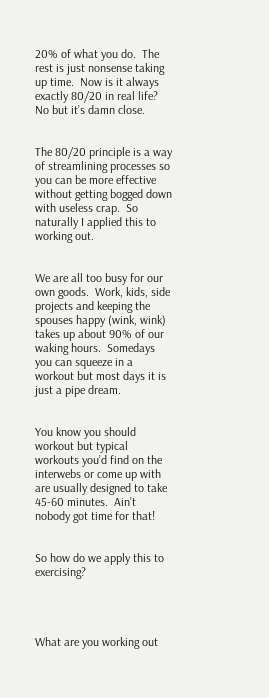20% of what you do.  The rest is just nonsense taking up time.  Now is it always exactly 80/20 in real life?  No but it’s damn close.


The 80/20 principle is a way of streamlining processes so you can be more effective without getting bogged down with useless crap.  So naturally I applied this to working out.


We are all too busy for our own goods.  Work, kids, side projects and keeping the spouses happy (wink, wink) takes up about 90% of our waking hours.  Somedays you can squeeze in a workout but most days it is just a pipe dream.


You know you should workout but typical workouts you’d find on the interwebs or come up with are usually designed to take 45-60 minutes.  Ain’t nobody got time for that!


So how do we apply this to exercising?




What are you working out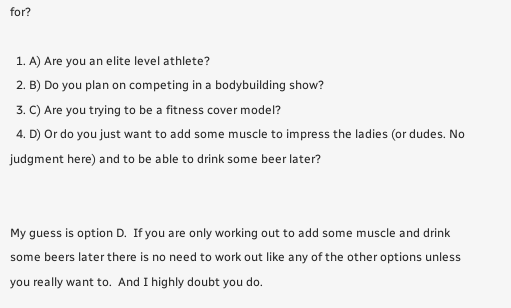for?

  1. A) Are you an elite level athlete?
  2. B) Do you plan on competing in a bodybuilding show?
  3. C) Are you trying to be a fitness cover model?
  4. D) Or do you just want to add some muscle to impress the ladies (or dudes. No judgment here) and to be able to drink some beer later?


My guess is option D.  If you are only working out to add some muscle and drink some beers later there is no need to work out like any of the other options unless you really want to.  And I highly doubt you do.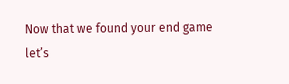Now that we found your end game let’s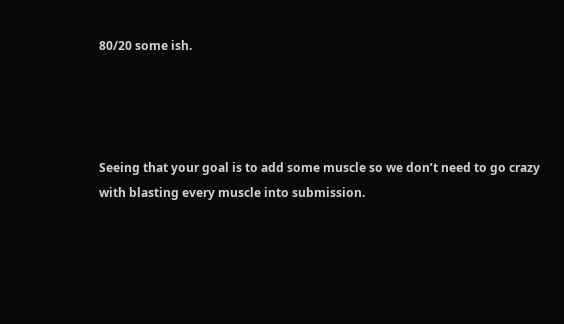80/20 some ish.




Seeing that your goal is to add some muscle so we don’t need to go crazy with blasting every muscle into submission.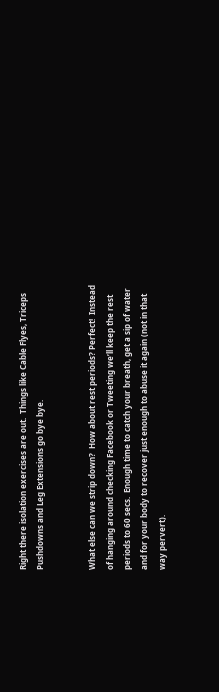Right there isolation exercises are out.  Things like Cable Flyes, Triceps Pushdowns and Leg Extensions go bye bye.


What else can we strip down?  How about rest periods? Perfect!  Instead of hanging around checking Facebook or Tweeting we’ll keep the rest periods to 60 secs.  Enough time to catch your breath, get a sip of water and for your body to recover just enough to abuse it again (not in that way pervert).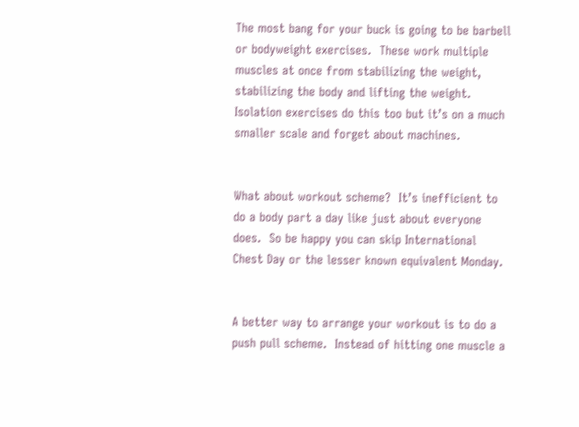The most bang for your buck is going to be barbell or bodyweight exercises.  These work multiple muscles at once from stabilizing the weight, stabilizing the body and lifting the weight.  Isolation exercises do this too but it’s on a much smaller scale and forget about machines.


What about workout scheme?  It’s inefficient to do a body part a day like just about everyone does.  So be happy you can skip International Chest Day or the lesser known equivalent Monday.


A better way to arrange your workout is to do a push pull scheme.  Instead of hitting one muscle a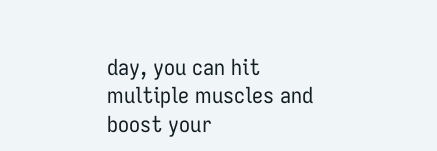day, you can hit multiple muscles and boost your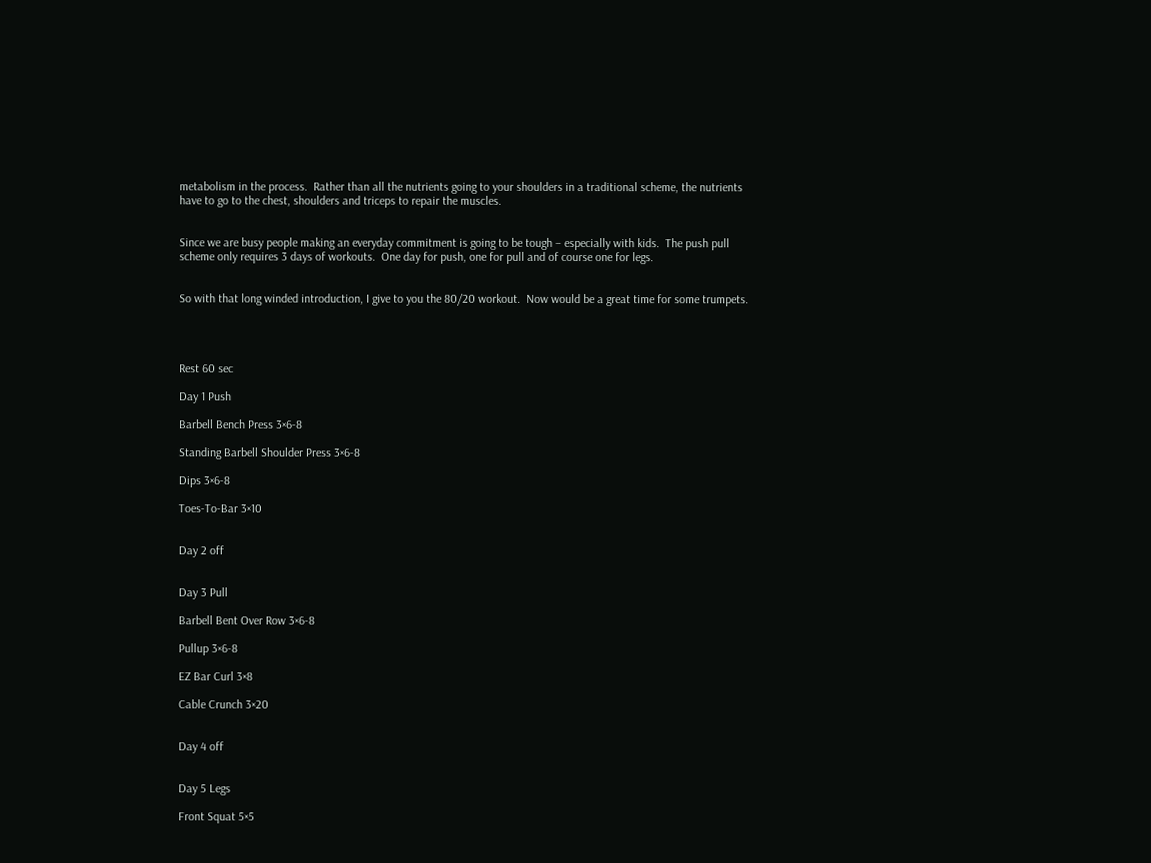metabolism in the process.  Rather than all the nutrients going to your shoulders in a traditional scheme, the nutrients have to go to the chest, shoulders and triceps to repair the muscles.


Since we are busy people making an everyday commitment is going to be tough – especially with kids.  The push pull scheme only requires 3 days of workouts.  One day for push, one for pull and of course one for legs.


So with that long winded introduction, I give to you the 80/20 workout.  Now would be a great time for some trumpets.




Rest 60 sec

Day 1 Push

Barbell Bench Press 3×6-8

Standing Barbell Shoulder Press 3×6-8

Dips 3×6-8

Toes-To-Bar 3×10


Day 2 off


Day 3 Pull

Barbell Bent Over Row 3×6-8

Pullup 3×6-8

EZ Bar Curl 3×8

Cable Crunch 3×20


Day 4 off


Day 5 Legs

Front Squat 5×5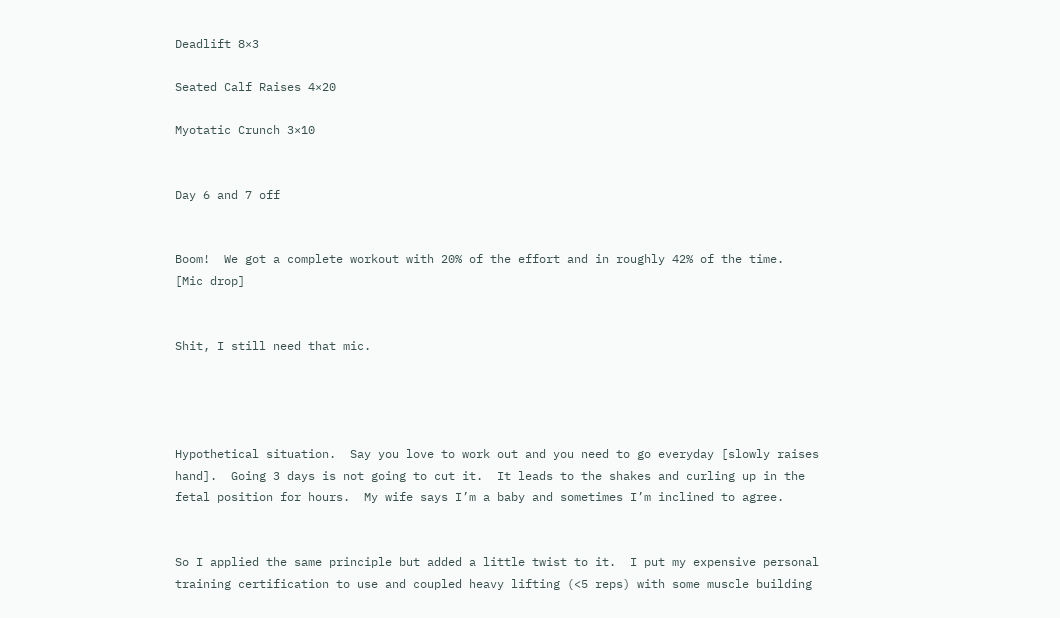Deadlift 8×3

Seated Calf Raises 4×20

Myotatic Crunch 3×10


Day 6 and 7 off


Boom!  We got a complete workout with 20% of the effort and in roughly 42% of the time.  [Mic drop]


Shit, I still need that mic.




Hypothetical situation.  Say you love to work out and you need to go everyday [slowly raises hand].  Going 3 days is not going to cut it.  It leads to the shakes and curling up in the fetal position for hours.  My wife says I’m a baby and sometimes I’m inclined to agree.


So I applied the same principle but added a little twist to it.  I put my expensive personal training certification to use and coupled heavy lifting (<5 reps) with some muscle building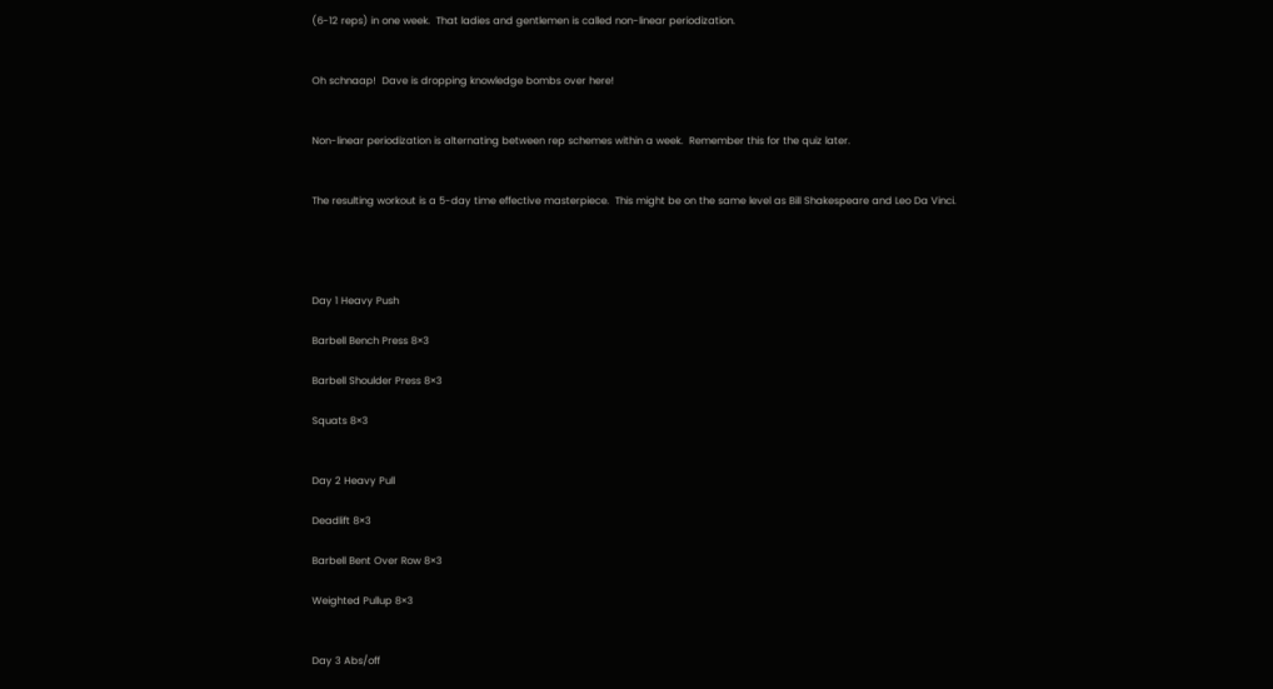(6-12 reps) in one week.  That ladies and gentlemen is called non-linear periodization.


Oh schnaap!  Dave is dropping knowledge bombs over here!


Non-linear periodization is alternating between rep schemes within a week.  Remember this for the quiz later.


The resulting workout is a 5-day time effective masterpiece.  This might be on the same level as Bill Shakespeare and Leo Da Vinci.




Day 1 Heavy Push

Barbell Bench Press 8×3

Barbell Shoulder Press 8×3

Squats 8×3


Day 2 Heavy Pull

Deadlift 8×3

Barbell Bent Over Row 8×3

Weighted Pullup 8×3


Day 3 Abs/off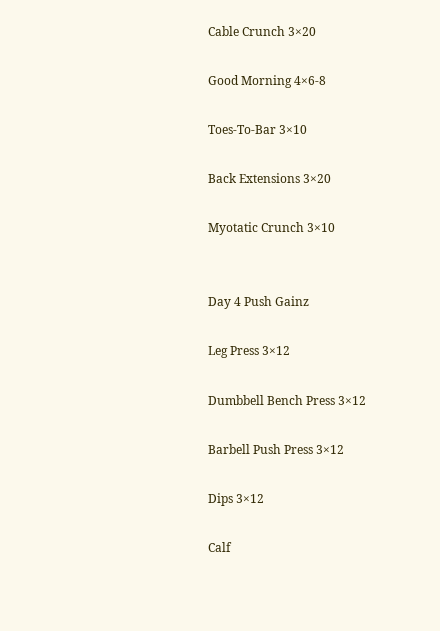Cable Crunch 3×20

Good Morning 4×6-8

Toes-To-Bar 3×10

Back Extensions 3×20

Myotatic Crunch 3×10


Day 4 Push Gainz

Leg Press 3×12

Dumbbell Bench Press 3×12

Barbell Push Press 3×12

Dips 3×12

Calf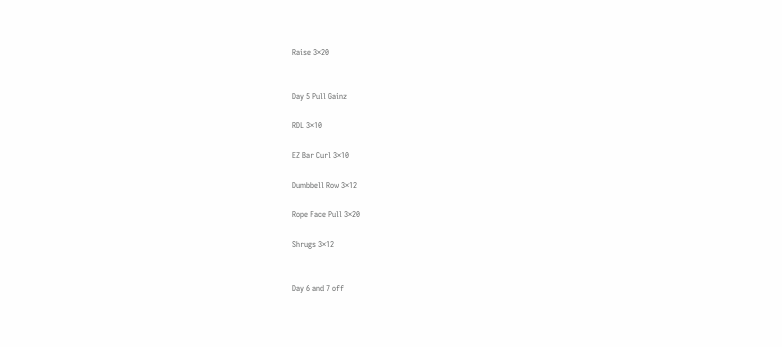Raise 3×20


Day 5 Pull Gainz

RDL 3×10

EZ Bar Curl 3×10

Dumbbell Row 3×12

Rope Face Pull 3×20

Shrugs 3×12


Day 6 and 7 off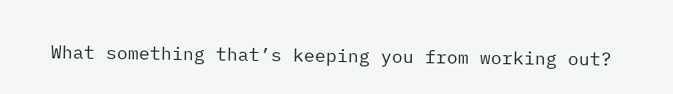What something that’s keeping you from working out?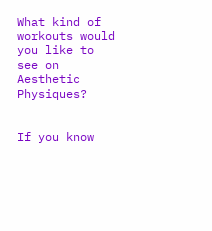What kind of workouts would you like to see on Aesthetic Physiques?


If you know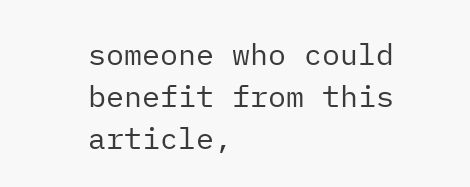someone who could benefit from this article,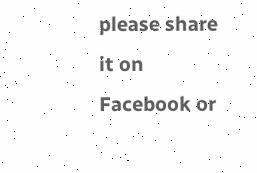please share it on Facebook or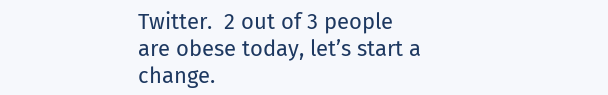Twitter.  2 out of 3 people are obese today, let’s start a change.